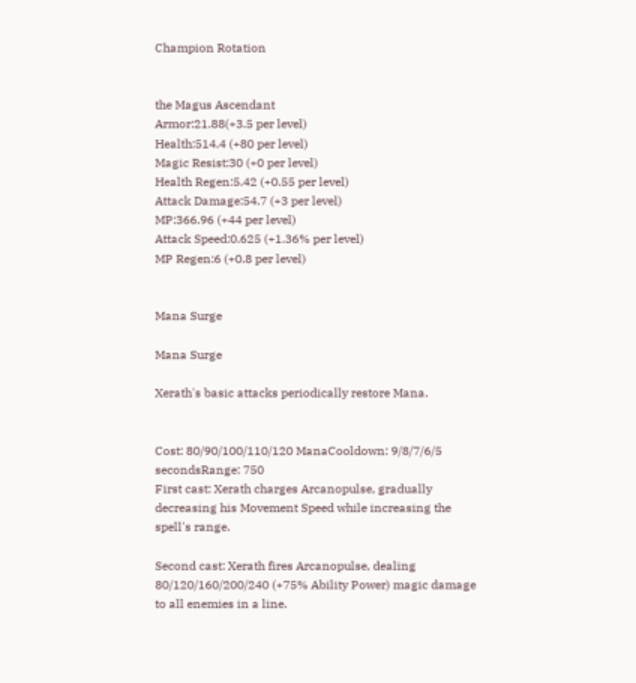Champion Rotation


the Magus Ascendant
Armor:21.88(+3.5 per level)
Health:514.4 (+80 per level)
Magic Resist:30 (+0 per level)
Health Regen:5.42 (+0.55 per level)
Attack Damage:54.7 (+3 per level)
MP:366.96 (+44 per level)
Attack Speed:0.625 (+1.36% per level)
MP Regen:6 (+0.8 per level)


Mana Surge

Mana Surge

Xerath's basic attacks periodically restore Mana.


Cost: 80/90/100/110/120 ManaCooldown: 9/8/7/6/5 secondsRange: 750
First cast: Xerath charges Arcanopulse, gradually decreasing his Movement Speed while increasing the spell's range.

Second cast: Xerath fires Arcanopulse, dealing 80/120/160/200/240 (+75% Ability Power) magic damage to all enemies in a line.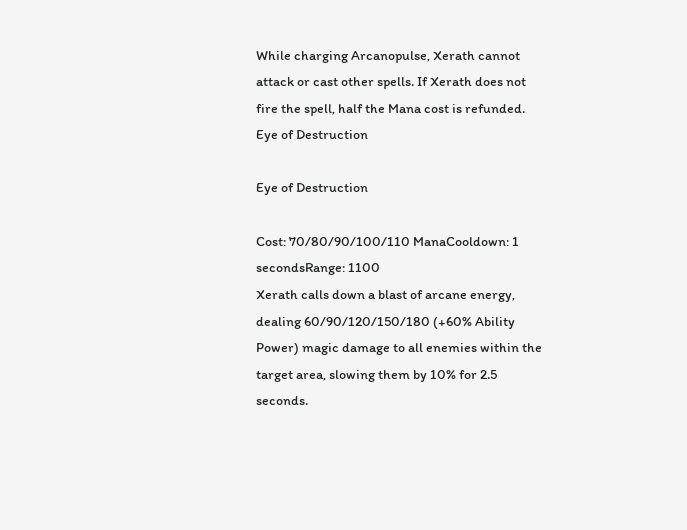While charging Arcanopulse, Xerath cannot attack or cast other spells. If Xerath does not fire the spell, half the Mana cost is refunded.
Eye of Destruction

Eye of Destruction

Cost: 70/80/90/100/110 ManaCooldown: 1 secondsRange: 1100
Xerath calls down a blast of arcane energy, dealing 60/90/120/150/180 (+60% Ability Power) magic damage to all enemies within the target area, slowing them by 10% for 2.5 seconds.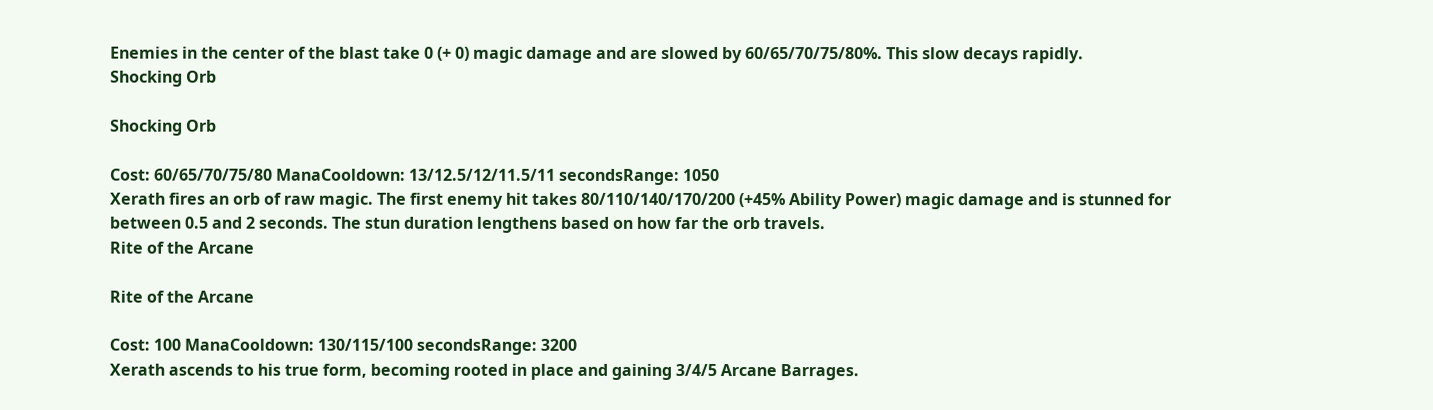Enemies in the center of the blast take 0 (+ 0) magic damage and are slowed by 60/65/70/75/80%. This slow decays rapidly.
Shocking Orb

Shocking Orb

Cost: 60/65/70/75/80 ManaCooldown: 13/12.5/12/11.5/11 secondsRange: 1050
Xerath fires an orb of raw magic. The first enemy hit takes 80/110/140/170/200 (+45% Ability Power) magic damage and is stunned for between 0.5 and 2 seconds. The stun duration lengthens based on how far the orb travels.
Rite of the Arcane

Rite of the Arcane

Cost: 100 ManaCooldown: 130/115/100 secondsRange: 3200
Xerath ascends to his true form, becoming rooted in place and gaining 3/4/5 Arcane Barrages.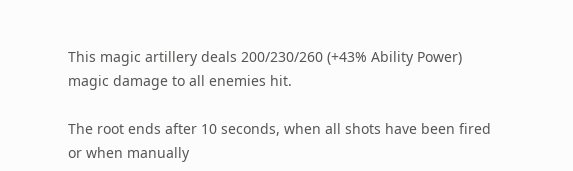This magic artillery deals 200/230/260 (+43% Ability Power) magic damage to all enemies hit.

The root ends after 10 seconds, when all shots have been fired or when manually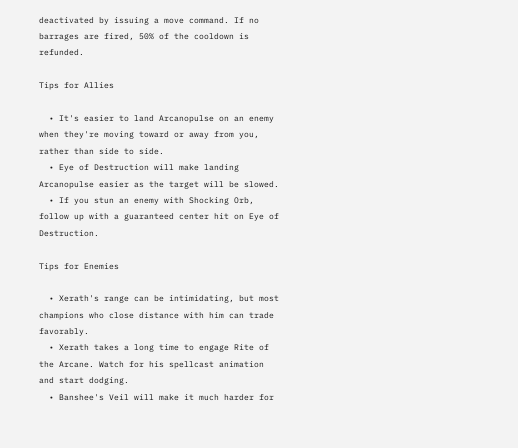deactivated by issuing a move command. If no barrages are fired, 50% of the cooldown is refunded.

Tips for Allies

  • It's easier to land Arcanopulse on an enemy when they're moving toward or away from you, rather than side to side.
  • Eye of Destruction will make landing Arcanopulse easier as the target will be slowed.
  • If you stun an enemy with Shocking Orb, follow up with a guaranteed center hit on Eye of Destruction.

Tips for Enemies

  • Xerath's range can be intimidating, but most champions who close distance with him can trade favorably.
  • Xerath takes a long time to engage Rite of the Arcane. Watch for his spellcast animation and start dodging.
  • Banshee's Veil will make it much harder for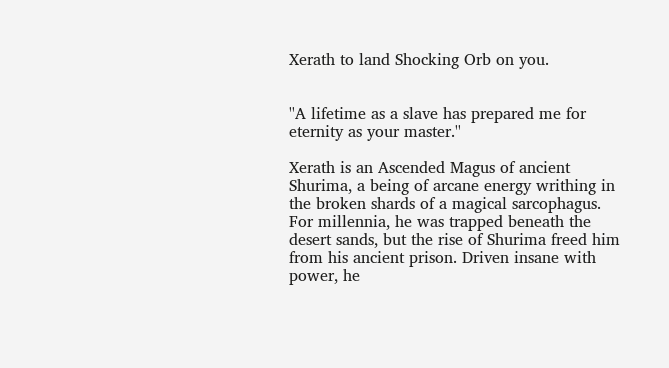Xerath to land Shocking Orb on you.


''A lifetime as a slave has prepared me for eternity as your master.''

Xerath is an Ascended Magus of ancient Shurima, a being of arcane energy writhing in the broken shards of a magical sarcophagus. For millennia, he was trapped beneath the desert sands, but the rise of Shurima freed him from his ancient prison. Driven insane with power, he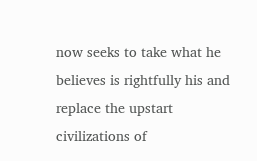now seeks to take what he believes is rightfully his and replace the upstart civilizations of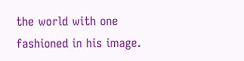the world with one fashioned in his image.